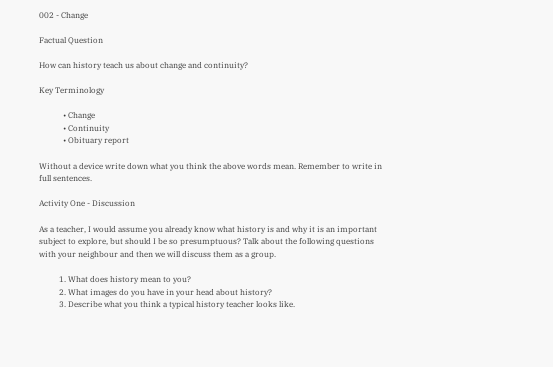002 - Change

Factual Question

How can history teach us about change and continuity?

Key Terminology

            • Change
            • Continuity
            • Obituary report

Without a device write down what you think the above words mean. Remember to write in full sentences.

Activity One - Discussion

As a teacher, I would assume you already know what history is and why it is an important subject to explore, but should I be so presumptuous? Talk about the following questions with your neighbour and then we will discuss them as a group.

          1. What does history mean to you?
          2. What images do you have in your head about history?
          3. Describe what you think a typical history teacher looks like.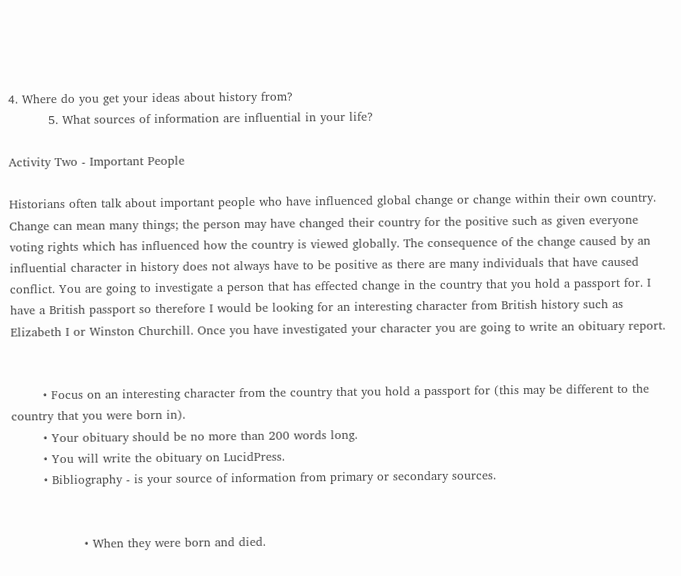4. Where do you get your ideas about history from?
          5. What sources of information are influential in your life?

Activity Two - Important People

Historians often talk about important people who have influenced global change or change within their own country. Change can mean many things; the person may have changed their country for the positive such as given everyone voting rights which has influenced how the country is viewed globally. The consequence of the change caused by an influential character in history does not always have to be positive as there are many individuals that have caused conflict. You are going to investigate a person that has effected change in the country that you hold a passport for. I have a British passport so therefore I would be looking for an interesting character from British history such as Elizabeth I or Winston Churchill. Once you have investigated your character you are going to write an obituary report.


        • Focus on an interesting character from the country that you hold a passport for (this may be different to the country that you were born in).
        • Your obituary should be no more than 200 words long.
        • You will write the obituary on LucidPress.
        • Bibliography - is your source of information from primary or secondary sources.


                  • When they were born and died.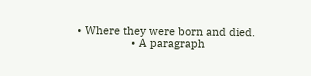• Where they were born and died.
                  • A paragraph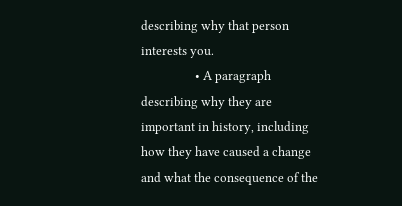describing why that person interests you.
                  • A paragraph describing why they are important in history, including how they have caused a change and what the consequence of the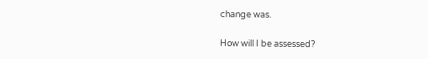change was.

How will I be assessed?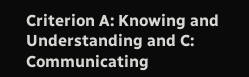Criterion A: Knowing and Understanding and C: Communicating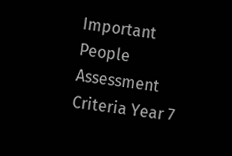Important People Assessment Criteria Year 7